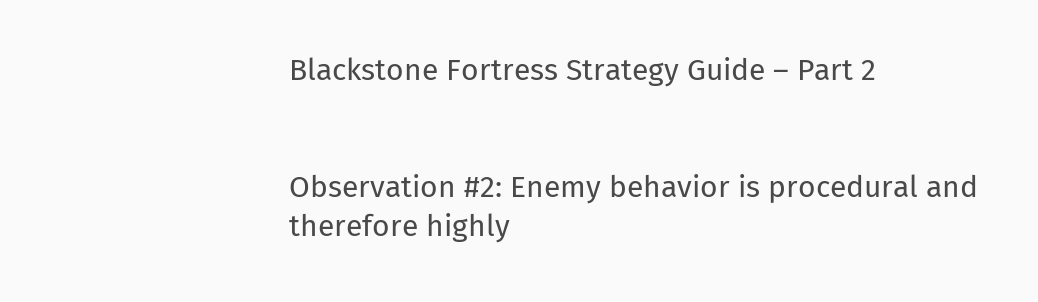Blackstone Fortress Strategy Guide – Part 2


Observation #2: Enemy behavior is procedural and therefore highly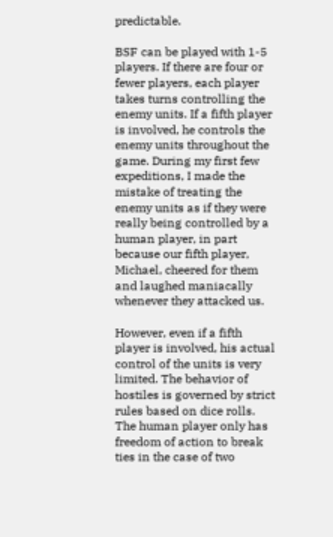predictable.

BSF can be played with 1-5 players. If there are four or fewer players, each player takes turns controlling the enemy units. If a fifth player is involved, he controls the enemy units throughout the game. During my first few expeditions, I made the mistake of treating the enemy units as if they were really being controlled by a human player, in part because our fifth player, Michael, cheered for them and laughed maniacally whenever they attacked us.

However, even if a fifth player is involved, his actual control of the units is very limited. The behavior of hostiles is governed by strict rules based on dice rolls. The human player only has freedom of action to break ties in the case of two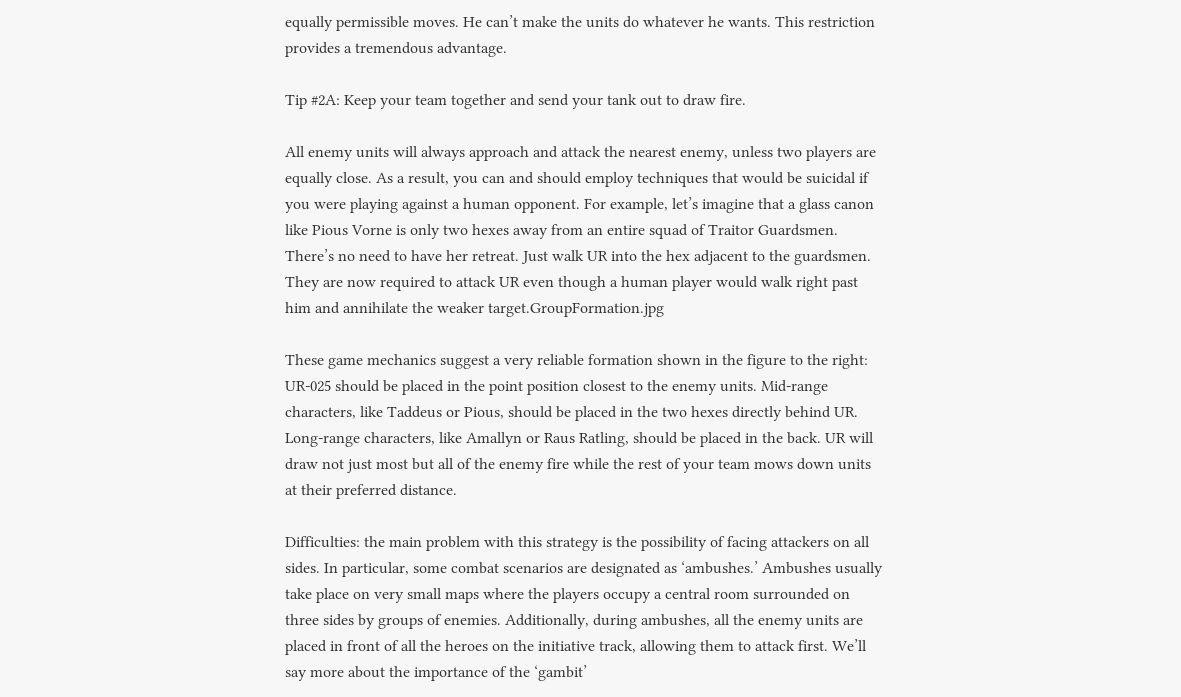equally permissible moves. He can’t make the units do whatever he wants. This restriction provides a tremendous advantage.

Tip #2A: Keep your team together and send your tank out to draw fire.

All enemy units will always approach and attack the nearest enemy, unless two players are equally close. As a result, you can and should employ techniques that would be suicidal if you were playing against a human opponent. For example, let’s imagine that a glass canon like Pious Vorne is only two hexes away from an entire squad of Traitor Guardsmen. There’s no need to have her retreat. Just walk UR into the hex adjacent to the guardsmen. They are now required to attack UR even though a human player would walk right past him and annihilate the weaker target.GroupFormation.jpg

These game mechanics suggest a very reliable formation shown in the figure to the right: UR-025 should be placed in the point position closest to the enemy units. Mid-range characters, like Taddeus or Pious, should be placed in the two hexes directly behind UR. Long-range characters, like Amallyn or Raus Ratling, should be placed in the back. UR will draw not just most but all of the enemy fire while the rest of your team mows down units at their preferred distance.

Difficulties: the main problem with this strategy is the possibility of facing attackers on all sides. In particular, some combat scenarios are designated as ‘ambushes.’ Ambushes usually take place on very small maps where the players occupy a central room surrounded on three sides by groups of enemies. Additionally, during ambushes, all the enemy units are placed in front of all the heroes on the initiative track, allowing them to attack first. We’ll say more about the importance of the ‘gambit’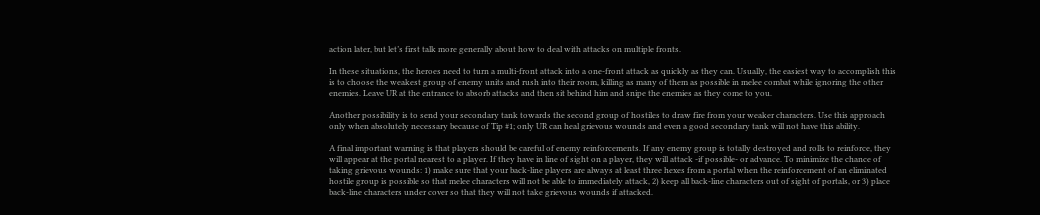action later, but let’s first talk more generally about how to deal with attacks on multiple fronts.

In these situations, the heroes need to turn a multi-front attack into a one-front attack as quickly as they can. Usually, the easiest way to accomplish this is to choose the weakest group of enemy units and rush into their room, killing as many of them as possible in melee combat while ignoring the other enemies. Leave UR at the entrance to absorb attacks and then sit behind him and snipe the enemies as they come to you.

Another possibility is to send your secondary tank towards the second group of hostiles to draw fire from your weaker characters. Use this approach only when absolutely necessary because of Tip #1; only UR can heal grievous wounds and even a good secondary tank will not have this ability.

A final important warning is that players should be careful of enemy reinforcements. If any enemy group is totally destroyed and rolls to reinforce, they will appear at the portal nearest to a player. If they have in line of sight on a player, they will attack -if possible- or advance. To minimize the chance of taking grievous wounds: 1) make sure that your back-line players are always at least three hexes from a portal when the reinforcement of an eliminated hostile group is possible so that melee characters will not be able to immediately attack, 2) keep all back-line characters out of sight of portals, or 3) place back-line characters under cover so that they will not take grievous wounds if attacked.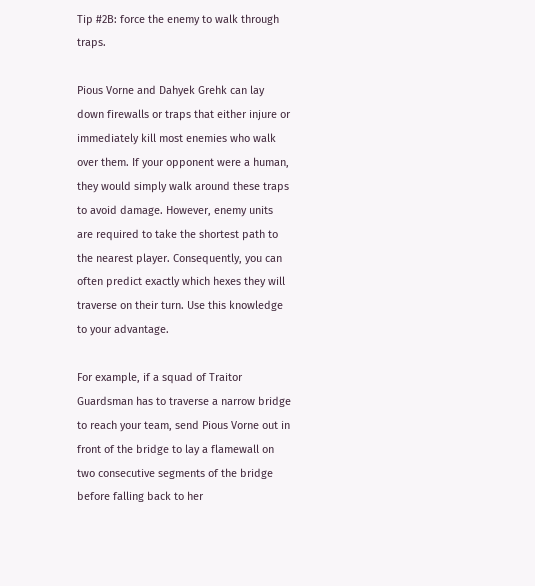Tip #2B: force the enemy to walk through traps.

Pious Vorne and Dahyek Grehk can lay down firewalls or traps that either injure or immediately kill most enemies who walk over them. If your opponent were a human, they would simply walk around these traps to avoid damage. However, enemy units are required to take the shortest path to the nearest player. Consequently, you can often predict exactly which hexes they will traverse on their turn. Use this knowledge to your advantage.

For example, if a squad of Traitor Guardsman has to traverse a narrow bridge to reach your team, send Pious Vorne out in front of the bridge to lay a flamewall on two consecutive segments of the bridge before falling back to her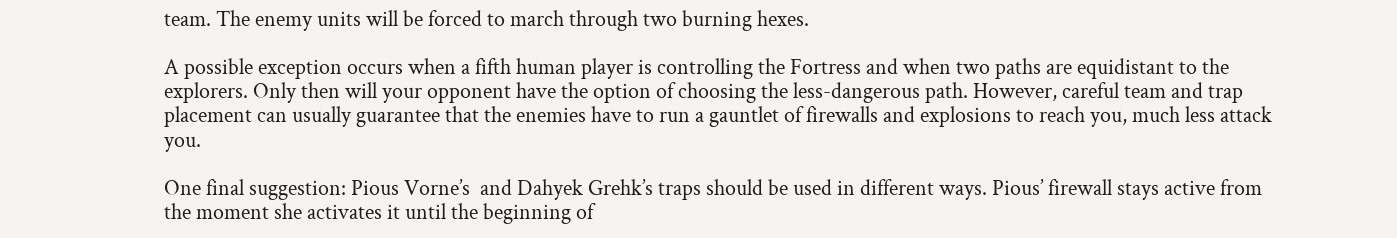team. The enemy units will be forced to march through two burning hexes.

A possible exception occurs when a fifth human player is controlling the Fortress and when two paths are equidistant to the explorers. Only then will your opponent have the option of choosing the less-dangerous path. However, careful team and trap placement can usually guarantee that the enemies have to run a gauntlet of firewalls and explosions to reach you, much less attack you.

One final suggestion: Pious Vorne’s  and Dahyek Grehk’s traps should be used in different ways. Pious’ firewall stays active from the moment she activates it until the beginning of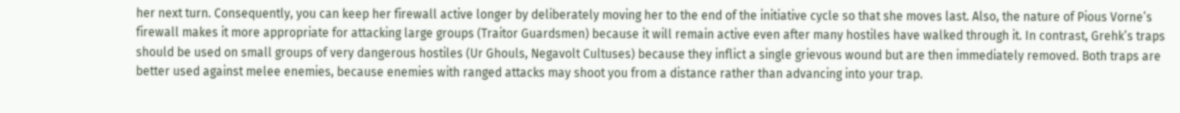her next turn. Consequently, you can keep her firewall active longer by deliberately moving her to the end of the initiative cycle so that she moves last. Also, the nature of Pious Vorne’s firewall makes it more appropriate for attacking large groups (Traitor Guardsmen) because it will remain active even after many hostiles have walked through it. In contrast, Grehk’s traps should be used on small groups of very dangerous hostiles (Ur Ghouls, Negavolt Cultuses) because they inflict a single grievous wound but are then immediately removed. Both traps are better used against melee enemies, because enemies with ranged attacks may shoot you from a distance rather than advancing into your trap.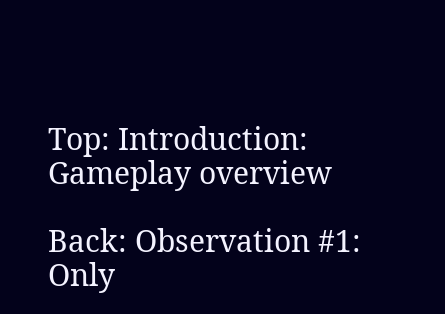Top: Introduction: Gameplay overview

Back: Observation #1: Only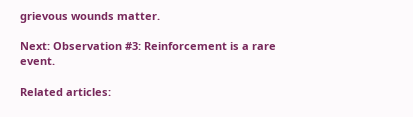grievous wounds matter.

Next: Observation #3: Reinforcement is a rare event.

Related articles: